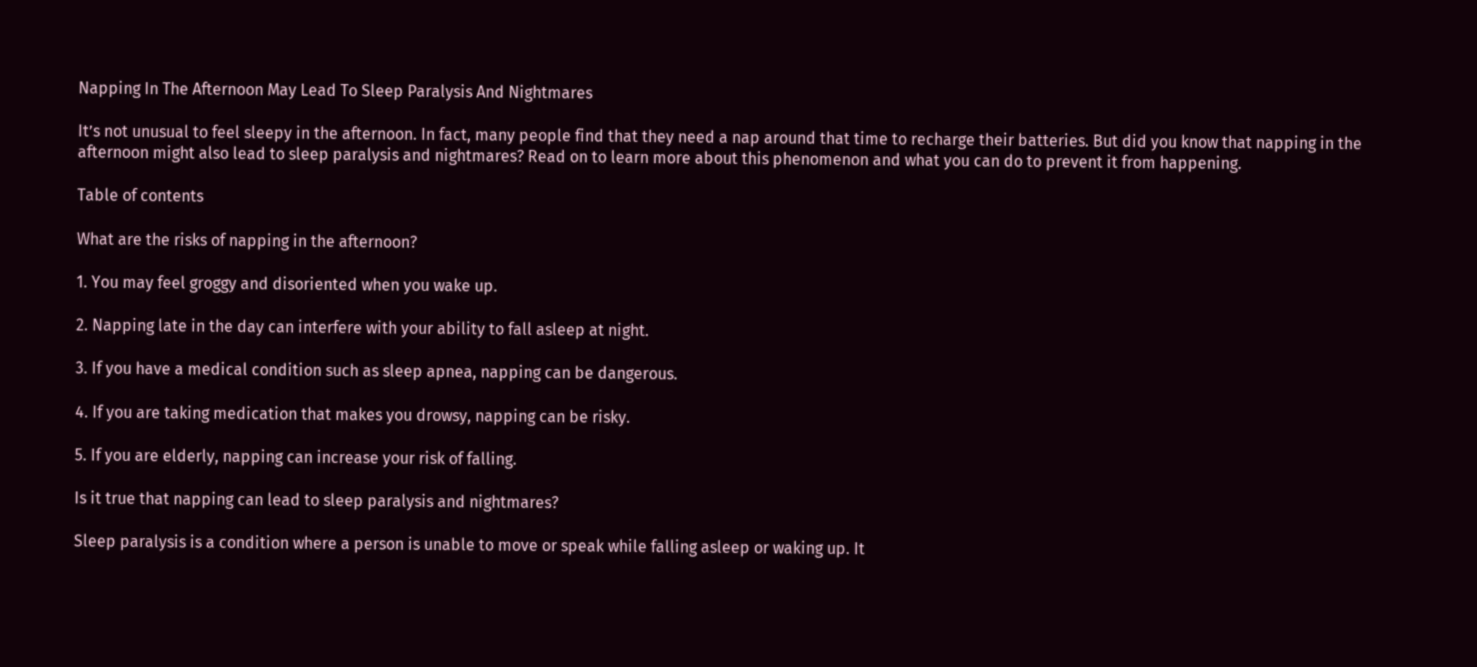Napping In The Afternoon May Lead To Sleep Paralysis And Nightmares

It’s not unusual to feel sleepy in the afternoon. In fact, many people find that they need a nap around that time to recharge their batteries. But did you know that napping in the afternoon might also lead to sleep paralysis and nightmares? Read on to learn more about this phenomenon and what you can do to prevent it from happening.

Table of contents

What are the risks of napping in the afternoon?

1. You may feel groggy and disoriented when you wake up.

2. Napping late in the day can interfere with your ability to fall asleep at night.

3. If you have a medical condition such as sleep apnea, napping can be dangerous.

4. If you are taking medication that makes you drowsy, napping can be risky.

5. If you are elderly, napping can increase your risk of falling.

Is it true that napping can lead to sleep paralysis and nightmares?

Sleep paralysis is a condition where a person is unable to move or speak while falling asleep or waking up. It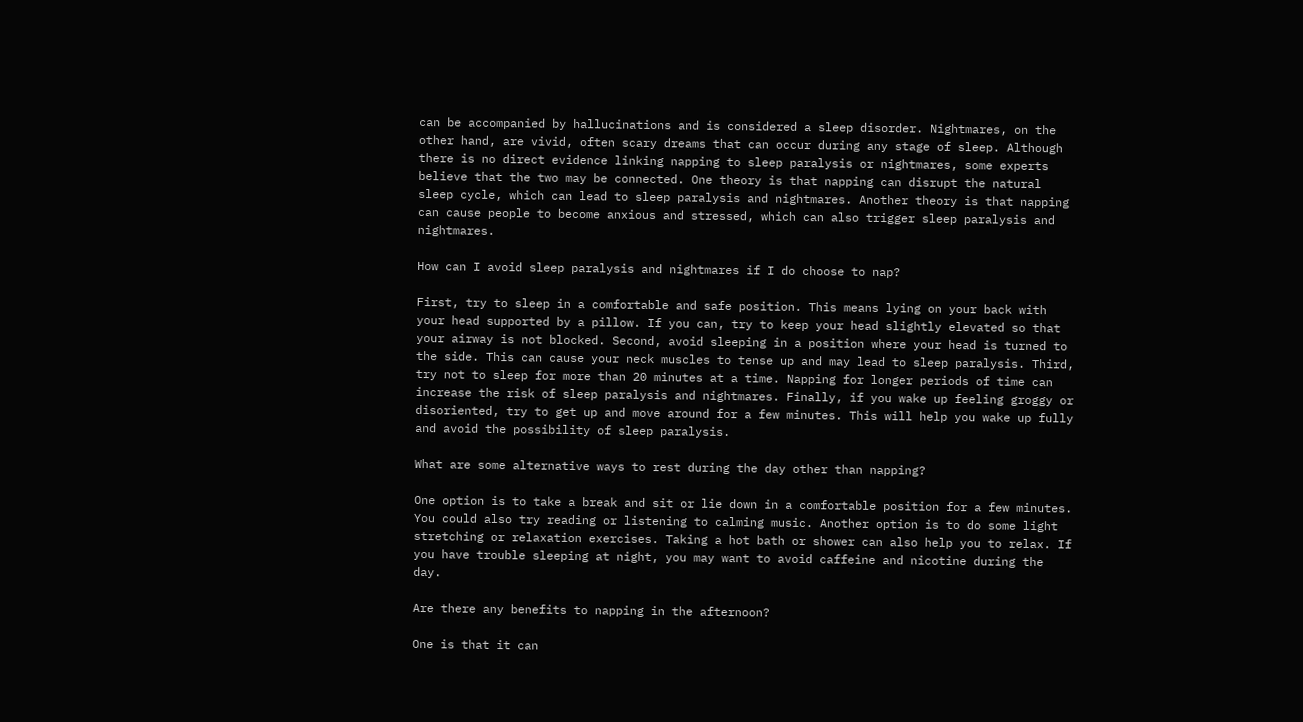can be accompanied by hallucinations and is considered a sleep disorder. Nightmares, on the other hand, are vivid, often scary dreams that can occur during any stage of sleep. Although there is no direct evidence linking napping to sleep paralysis or nightmares, some experts believe that the two may be connected. One theory is that napping can disrupt the natural sleep cycle, which can lead to sleep paralysis and nightmares. Another theory is that napping can cause people to become anxious and stressed, which can also trigger sleep paralysis and nightmares.

How can I avoid sleep paralysis and nightmares if I do choose to nap?

First, try to sleep in a comfortable and safe position. This means lying on your back with your head supported by a pillow. If you can, try to keep your head slightly elevated so that your airway is not blocked. Second, avoid sleeping in a position where your head is turned to the side. This can cause your neck muscles to tense up and may lead to sleep paralysis. Third, try not to sleep for more than 20 minutes at a time. Napping for longer periods of time can increase the risk of sleep paralysis and nightmares. Finally, if you wake up feeling groggy or disoriented, try to get up and move around for a few minutes. This will help you wake up fully and avoid the possibility of sleep paralysis.

What are some alternative ways to rest during the day other than napping?

One option is to take a break and sit or lie down in a comfortable position for a few minutes. You could also try reading or listening to calming music. Another option is to do some light stretching or relaxation exercises. Taking a hot bath or shower can also help you to relax. If you have trouble sleeping at night, you may want to avoid caffeine and nicotine during the day.

Are there any benefits to napping in the afternoon?

One is that it can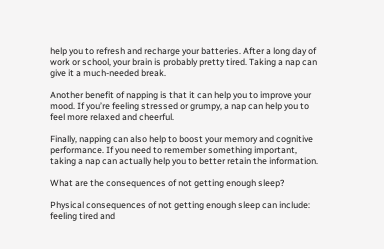help you to refresh and recharge your batteries. After a long day of work or school, your brain is probably pretty tired. Taking a nap can give it a much-needed break.

Another benefit of napping is that it can help you to improve your mood. If you’re feeling stressed or grumpy, a nap can help you to feel more relaxed and cheerful.

Finally, napping can also help to boost your memory and cognitive performance. If you need to remember something important, taking a nap can actually help you to better retain the information.

What are the consequences of not getting enough sleep?

Physical consequences of not getting enough sleep can include: feeling tired and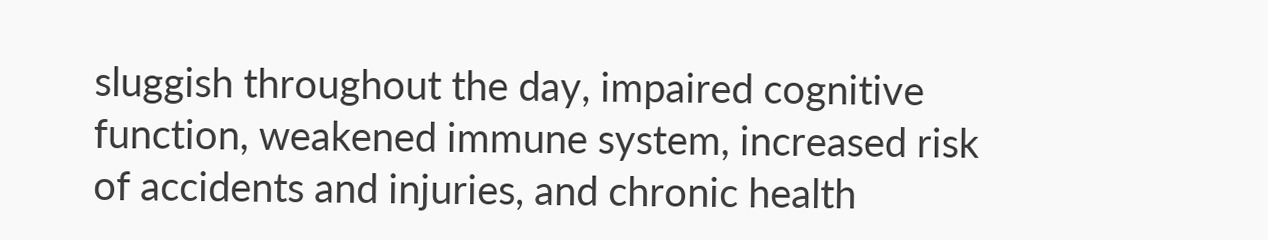sluggish throughout the day, impaired cognitive function, weakened immune system, increased risk of accidents and injuries, and chronic health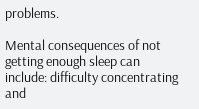problems.

Mental consequences of not getting enough sleep can include: difficulty concentrating and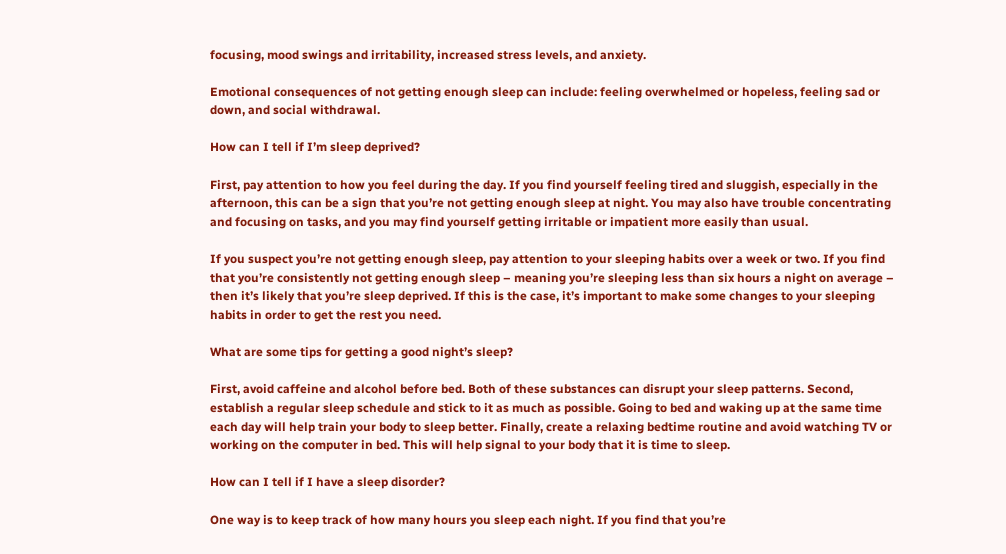focusing, mood swings and irritability, increased stress levels, and anxiety.

Emotional consequences of not getting enough sleep can include: feeling overwhelmed or hopeless, feeling sad or down, and social withdrawal.

How can I tell if I’m sleep deprived?

First, pay attention to how you feel during the day. If you find yourself feeling tired and sluggish, especially in the afternoon, this can be a sign that you’re not getting enough sleep at night. You may also have trouble concentrating and focusing on tasks, and you may find yourself getting irritable or impatient more easily than usual.

If you suspect you’re not getting enough sleep, pay attention to your sleeping habits over a week or two. If you find that you’re consistently not getting enough sleep – meaning you’re sleeping less than six hours a night on average – then it’s likely that you’re sleep deprived. If this is the case, it’s important to make some changes to your sleeping habits in order to get the rest you need.

What are some tips for getting a good night’s sleep?

First, avoid caffeine and alcohol before bed. Both of these substances can disrupt your sleep patterns. Second, establish a regular sleep schedule and stick to it as much as possible. Going to bed and waking up at the same time each day will help train your body to sleep better. Finally, create a relaxing bedtime routine and avoid watching TV or working on the computer in bed. This will help signal to your body that it is time to sleep.

How can I tell if I have a sleep disorder?

One way is to keep track of how many hours you sleep each night. If you find that you’re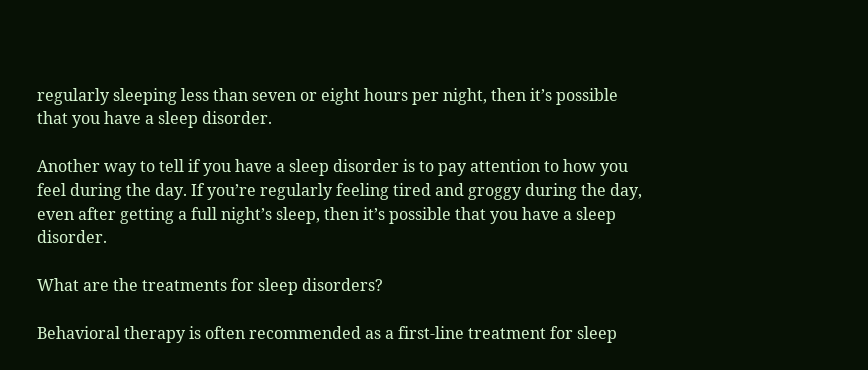regularly sleeping less than seven or eight hours per night, then it’s possible that you have a sleep disorder.

Another way to tell if you have a sleep disorder is to pay attention to how you feel during the day. If you’re regularly feeling tired and groggy during the day, even after getting a full night’s sleep, then it’s possible that you have a sleep disorder.

What are the treatments for sleep disorders?

Behavioral therapy is often recommended as a first-line treatment for sleep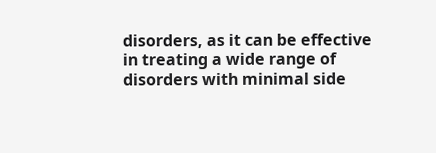disorders, as it can be effective in treating a wide range of disorders with minimal side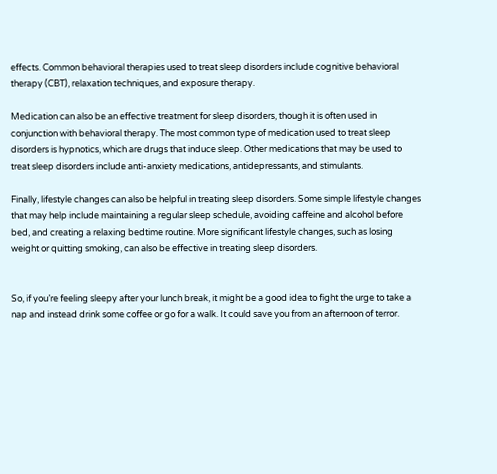effects. Common behavioral therapies used to treat sleep disorders include cognitive behavioral therapy (CBT), relaxation techniques, and exposure therapy.

Medication can also be an effective treatment for sleep disorders, though it is often used in conjunction with behavioral therapy. The most common type of medication used to treat sleep disorders is hypnotics, which are drugs that induce sleep. Other medications that may be used to treat sleep disorders include anti-anxiety medications, antidepressants, and stimulants.

Finally, lifestyle changes can also be helpful in treating sleep disorders. Some simple lifestyle changes that may help include maintaining a regular sleep schedule, avoiding caffeine and alcohol before bed, and creating a relaxing bedtime routine. More significant lifestyle changes, such as losing weight or quitting smoking, can also be effective in treating sleep disorders.


So, if you’re feeling sleepy after your lunch break, it might be a good idea to fight the urge to take a nap and instead drink some coffee or go for a walk. It could save you from an afternoon of terror.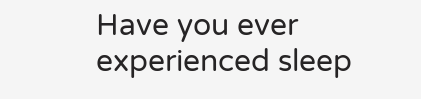Have you ever experienced sleep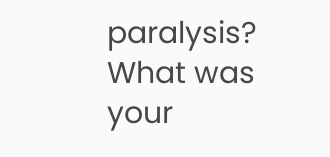paralysis? What was your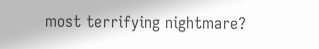most terrifying nightmare?